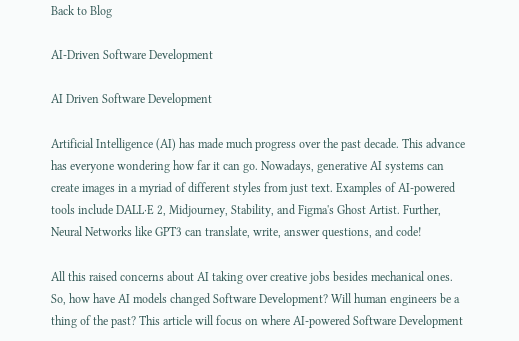Back to Blog

AI-Driven Software Development

AI Driven Software Development

Artificial Intelligence (AI) has made much progress over the past decade. This advance has everyone wondering how far it can go. Nowadays, generative AI systems can create images in a myriad of different styles from just text. Examples of AI-powered tools include DALL·E 2, Midjourney, Stability, and Figma's Ghost Artist. Further, Neural Networks like GPT3 can translate, write, answer questions, and code!

All this raised concerns about AI taking over creative jobs besides mechanical ones. So, how have AI models changed Software Development? Will human engineers be a thing of the past? This article will focus on where AI-powered Software Development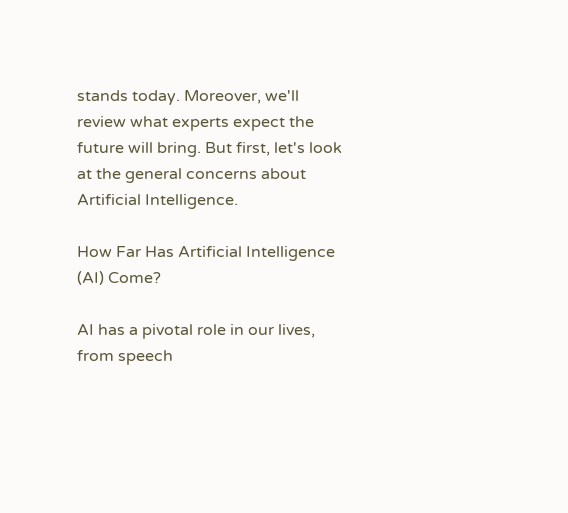stands today. Moreover, we'll review what experts expect the future will bring. But first, let's look at the general concerns about Artificial Intelligence.

How Far Has Artificial Intelligence (AI) Come?

AI has a pivotal role in our lives, from speech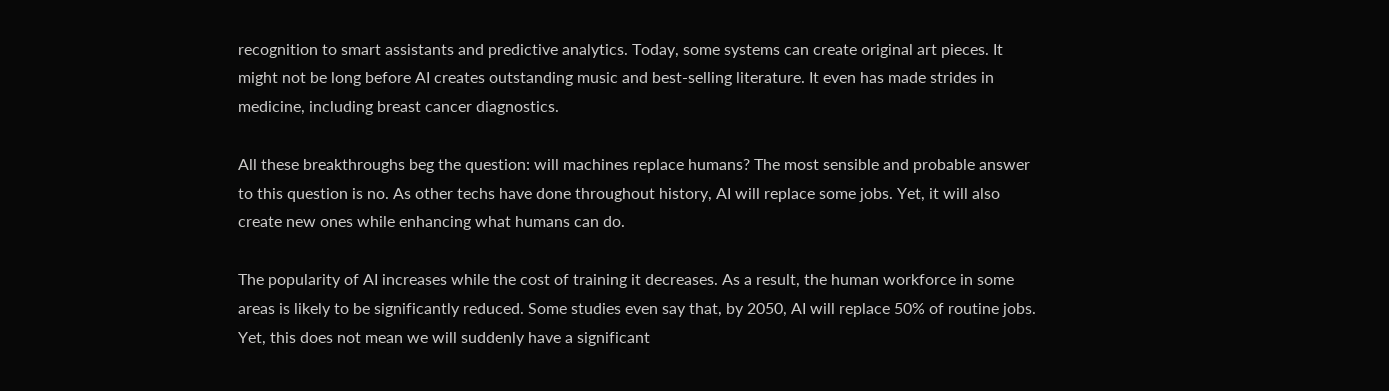recognition to smart assistants and predictive analytics. Today, some systems can create original art pieces. It might not be long before AI creates outstanding music and best-selling literature. It even has made strides in medicine, including breast cancer diagnostics.

All these breakthroughs beg the question: will machines replace humans? The most sensible and probable answer to this question is no. As other techs have done throughout history, AI will replace some jobs. Yet, it will also create new ones while enhancing what humans can do.

The popularity of AI increases while the cost of training it decreases. As a result, the human workforce in some areas is likely to be significantly reduced. Some studies even say that, by 2050, AI will replace 50% of routine jobs. Yet, this does not mean we will suddenly have a significant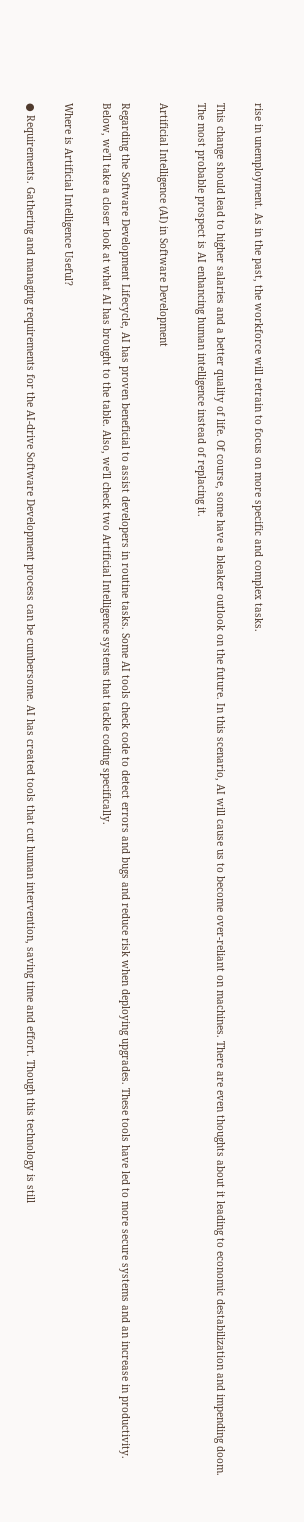rise in unemployment. As in the past, the workforce will retrain to focus on more specific and complex tasks.

This change should lead to higher salaries and a better quality of life. Of course, some have a bleaker outlook on the future. In this scenario, AI will cause us to become over-reliant on machines. There are even thoughts about it leading to economic destabilization and impending doom. The most probable prospect is AI enhancing human intelligence instead of replacing it.

Artificial Intelligence (AI) in Software Development

Regarding the Software Development Lifecycle, AI has proven beneficial to assist developers in routine tasks. Some AI tools check code to detect errors and bugs and reduce risk when deploying upgrades. These tools have led to more secure systems and an increase in productivity. Below, we'll take a closer look at what AI has brought to the table. Also, we'll check two Artificial Intelligence systems that tackle coding specifically.

Where is Artificial Intelligence Useful?

● Requirements. Gathering and managing requirements for the AI-drive Software Development process can be cumbersome. AI has created tools that cut human intervention, saving time and effort. Though this technology is still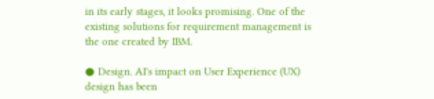in its early stages, it looks promising. One of the existing solutions for requirement management is the one created by IBM.

● Design. AI's impact on User Experience (UX) design has been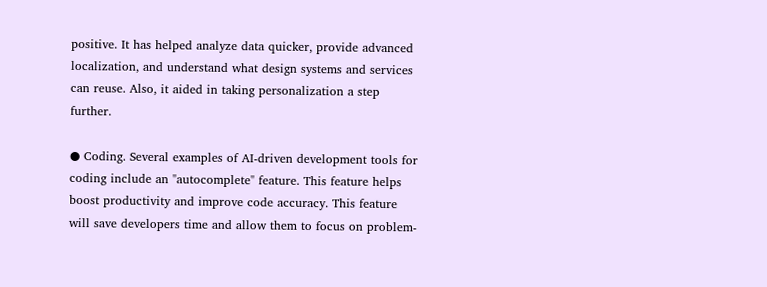positive. It has helped analyze data quicker, provide advanced localization, and understand what design systems and services can reuse. Also, it aided in taking personalization a step further.

● Coding. Several examples of AI-driven development tools for coding include an "autocomplete" feature. This feature helps boost productivity and improve code accuracy. This feature will save developers time and allow them to focus on problem-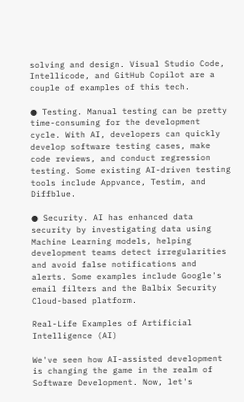solving and design. Visual Studio Code, Intellicode, and GitHub Copilot are a couple of examples of this tech.

● Testing. Manual testing can be pretty time-consuming for the development cycle. With AI, developers can quickly develop software testing cases, make code reviews, and conduct regression testing. Some existing AI-driven testing tools include Appvance, Testim, and Diffblue.

● Security. AI has enhanced data security by investigating data using Machine Learning models, helping development teams detect irregularities and avoid false notifications and alerts. Some examples include Google's email filters and the Balbix Security Cloud-based platform.

Real-Life Examples of Artificial Intelligence (AI)

We've seen how AI-assisted development is changing the game in the realm of Software Development. Now, let's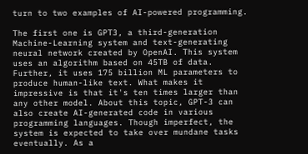turn to two examples of AI-powered programming.

The first one is GPT3, a third-generation Machine-Learning system and text-generating neural network created by OpenAI. This system uses an algorithm based on 45TB of data. Further, it uses 175 billion ML parameters to produce human-like text. What makes it impressive is that it's ten times larger than any other model. About this topic, GPT-3 can also create AI-generated code in various programming languages. Though imperfect, the system is expected to take over mundane tasks eventually. As a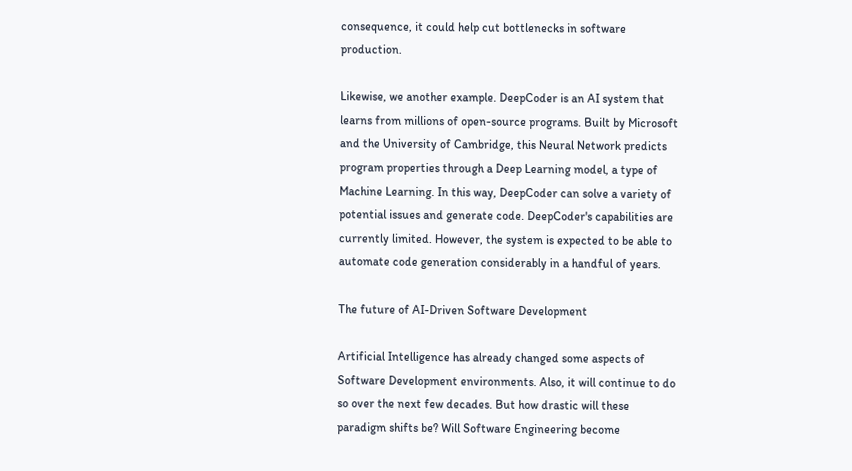consequence, it could help cut bottlenecks in software production.

Likewise, we another example. DeepCoder is an AI system that learns from millions of open-source programs. Built by Microsoft and the University of Cambridge, this Neural Network predicts program properties through a Deep Learning model, a type of Machine Learning. In this way, DeepCoder can solve a variety of potential issues and generate code. DeepCoder's capabilities are currently limited. However, the system is expected to be able to automate code generation considerably in a handful of years.

The future of AI-Driven Software Development

Artificial Intelligence has already changed some aspects of Software Development environments. Also, it will continue to do so over the next few decades. But how drastic will these paradigm shifts be? Will Software Engineering become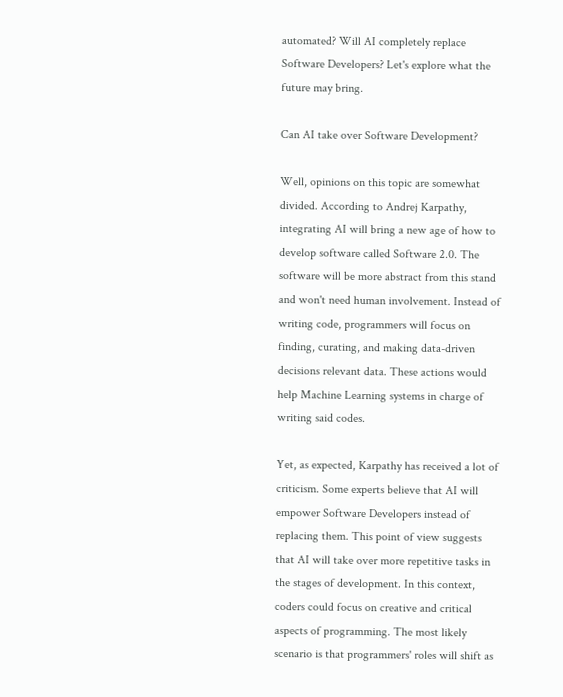automated? Will AI completely replace Software Developers? Let's explore what the future may bring.

Can AI take over Software Development?

Well, opinions on this topic are somewhat divided. According to Andrej Karpathy, integrating AI will bring a new age of how to develop software called Software 2.0. The software will be more abstract from this stand and won't need human involvement. Instead of writing code, programmers will focus on finding, curating, and making data-driven decisions relevant data. These actions would help Machine Learning systems in charge of writing said codes.

Yet, as expected, Karpathy has received a lot of criticism. Some experts believe that AI will empower Software Developers instead of replacing them. This point of view suggests that AI will take over more repetitive tasks in the stages of development. In this context, coders could focus on creative and critical aspects of programming. The most likely scenario is that programmers' roles will shift as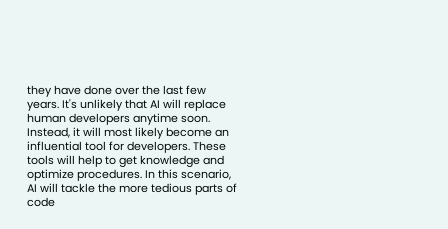they have done over the last few years. It's unlikely that AI will replace human developers anytime soon. Instead, it will most likely become an influential tool for developers. These tools will help to get knowledge and optimize procedures. In this scenario, AI will tackle the more tedious parts of code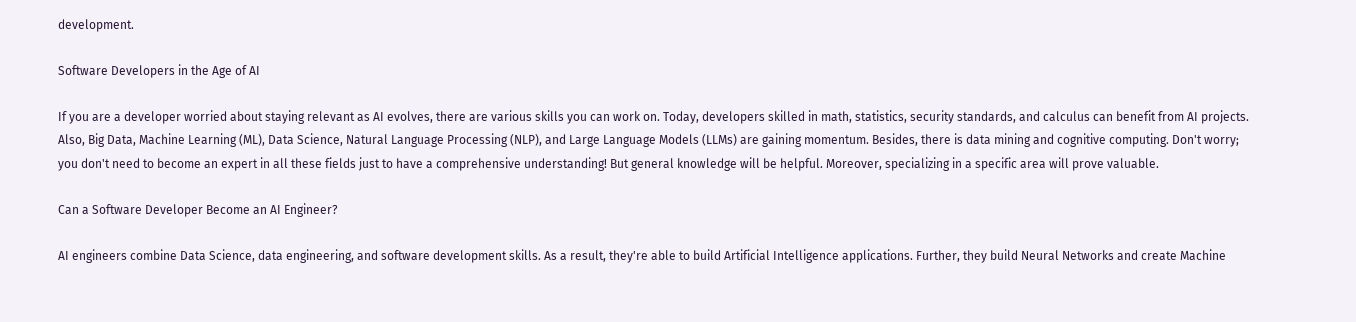development.

Software Developers in the Age of AI

If you are a developer worried about staying relevant as AI evolves, there are various skills you can work on. Today, developers skilled in math, statistics, security standards, and calculus can benefit from AI projects. Also, Big Data, Machine Learning (ML), Data Science, Natural Language Processing (NLP), and Large Language Models (LLMs) are gaining momentum. Besides, there is data mining and cognitive computing. Don't worry; you don't need to become an expert in all these fields just to have a comprehensive understanding! But general knowledge will be helpful. Moreover, specializing in a specific area will prove valuable.

Can a Software Developer Become an AI Engineer?

AI engineers combine Data Science, data engineering, and software development skills. As a result, they're able to build Artificial Intelligence applications. Further, they build Neural Networks and create Machine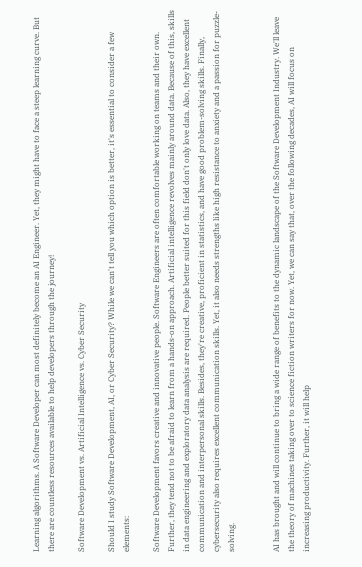Learning algorithms. A Software Developer can most definitely become an AI Engineer. Yet, they might have to face a steep learning curve. But there are countless resources available to help developers through the journey!

Software Development vs. Artificial Intelligence vs. Cyber Security

Should I study Software Development, AI, or Cyber Security? While we can't tell you which option is better, it's essential to consider a few elements:

Software Development favors creative and innovative people. Software Engineers are often comfortable working on teams and their own. Further, they tend not to be afraid to learn from a hands-on approach. Artificial intelligence revolves mainly around data. Because of this, skills in data engineering and exploratory data analysis are required. People better suited for this field don't only love data. Also, they have excellent communication and interpersonal skills. Besides, they're creative, proficient in statistics, and have good problem-solving skills. Finally, cybersecurity also requires excellent communication skills. Yet, it also needs strengths like high resistance to anxiety and a passion for puzzle-solving.


AI has brought and will continue to bring a wide range of benefits to the dynamic landscape of the Software Development Industry. We'll leave the theory of machines taking over to science fiction writers for now. Yet, we can say that, over the following decades, AI will focus on increasing productivity. Further, it will help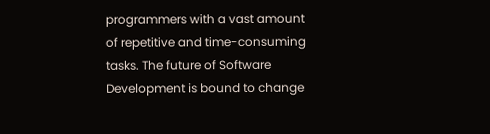programmers with a vast amount of repetitive and time-consuming tasks. The future of Software Development is bound to change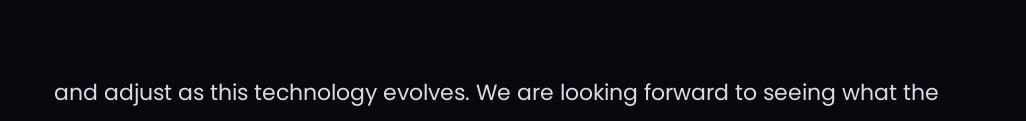and adjust as this technology evolves. We are looking forward to seeing what the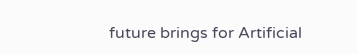future brings for Artificial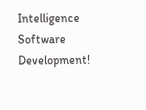Intelligence Software Development!